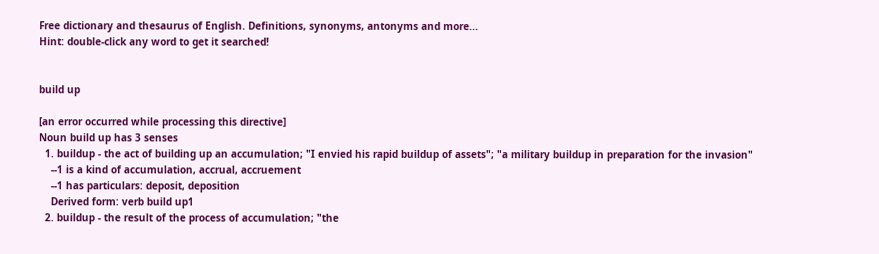Free dictionary and thesaurus of English. Definitions, synonyms, antonyms and more...
Hint: double-click any word to get it searched!


build up

[an error occurred while processing this directive]
Noun build up has 3 senses
  1. buildup - the act of building up an accumulation; "I envied his rapid buildup of assets"; "a military buildup in preparation for the invasion"
    --1 is a kind of accumulation, accrual, accruement
    --1 has particulars: deposit, deposition
    Derived form: verb build up1
  2. buildup - the result of the process of accumulation; "the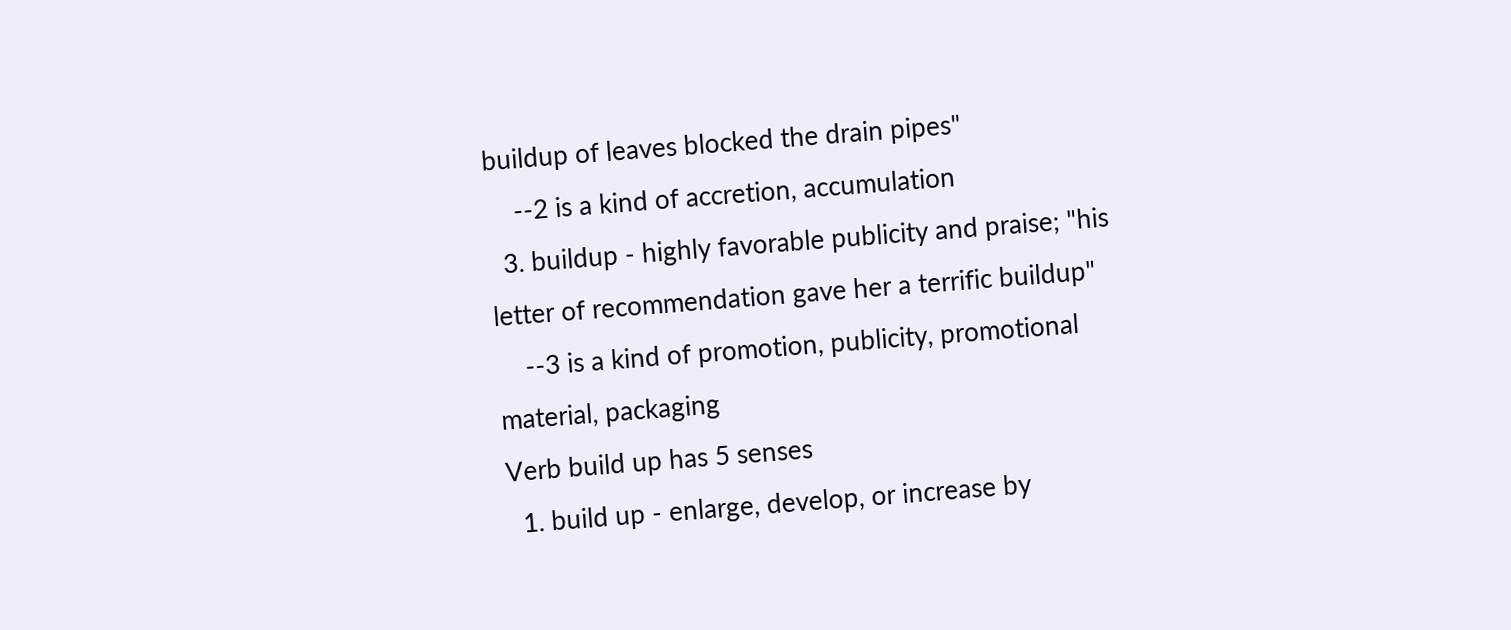buildup of leaves blocked the drain pipes"
    --2 is a kind of accretion, accumulation
  3. buildup - highly favorable publicity and praise; "his letter of recommendation gave her a terrific buildup"
    --3 is a kind of promotion, publicity, promotional material, packaging
Verb build up has 5 senses
  1. build up - enlarge, develop, or increase by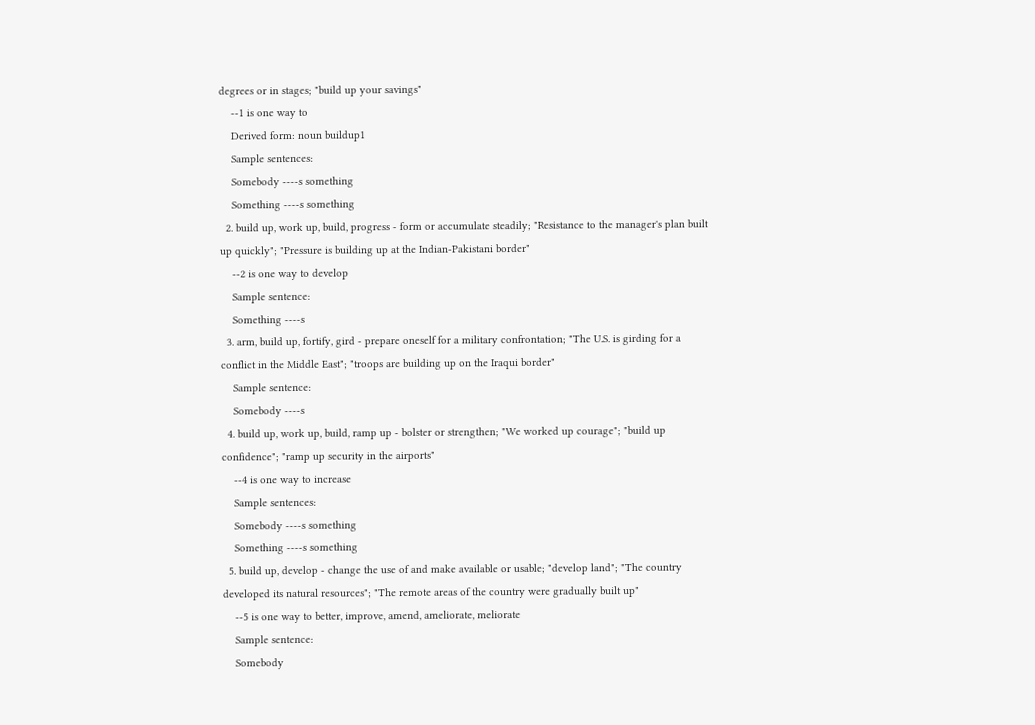degrees or in stages; "build up your savings"
    --1 is one way to
    Derived form: noun buildup1
    Sample sentences:
    Somebody ----s something
    Something ----s something
  2. build up, work up, build, progress - form or accumulate steadily; "Resistance to the manager's plan built up quickly"; "Pressure is building up at the Indian-Pakistani border"
    --2 is one way to develop
    Sample sentence:
    Something ----s
  3. arm, build up, fortify, gird - prepare oneself for a military confrontation; "The U.S. is girding for a conflict in the Middle East"; "troops are building up on the Iraqui border"
    Sample sentence:
    Somebody ----s
  4. build up, work up, build, ramp up - bolster or strengthen; "We worked up courage"; "build up confidence"; "ramp up security in the airports"
    --4 is one way to increase
    Sample sentences:
    Somebody ----s something
    Something ----s something
  5. build up, develop - change the use of and make available or usable; "develop land"; "The country developed its natural resources"; "The remote areas of the country were gradually built up"
    --5 is one way to better, improve, amend, ameliorate, meliorate
    Sample sentence:
    Somebody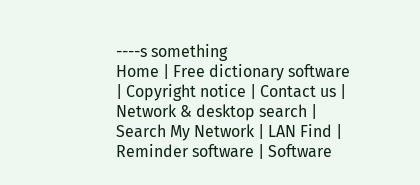----s something
Home | Free dictionary software | Copyright notice | Contact us | Network & desktop search | Search My Network | LAN Find | Reminder software | Software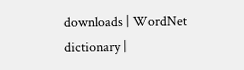downloads | WordNet dictionary |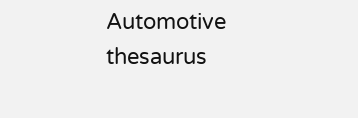Automotive thesaurus